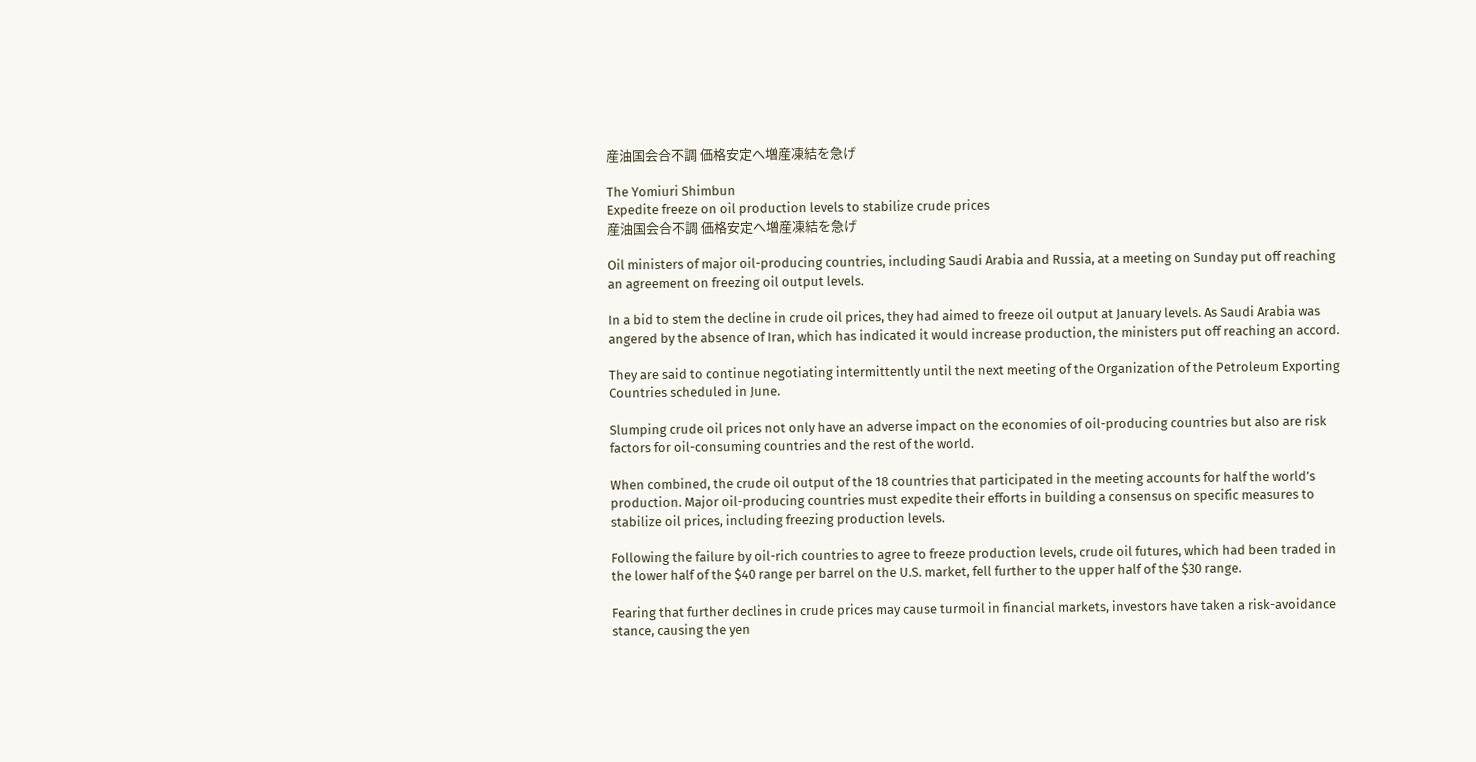産油国会合不調 価格安定へ増産凍結を急げ

The Yomiuri Shimbun
Expedite freeze on oil production levels to stabilize crude prices
産油国会合不調 価格安定へ増産凍結を急げ

Oil ministers of major oil-producing countries, including Saudi Arabia and Russia, at a meeting on Sunday put off reaching an agreement on freezing oil output levels.

In a bid to stem the decline in crude oil prices, they had aimed to freeze oil output at January levels. As Saudi Arabia was angered by the absence of Iran, which has indicated it would increase production, the ministers put off reaching an accord.

They are said to continue negotiating intermittently until the next meeting of the Organization of the Petroleum Exporting Countries scheduled in June.

Slumping crude oil prices not only have an adverse impact on the economies of oil-producing countries but also are risk factors for oil-consuming countries and the rest of the world.

When combined, the crude oil output of the 18 countries that participated in the meeting accounts for half the world’s production. Major oil-producing countries must expedite their efforts in building a consensus on specific measures to stabilize oil prices, including freezing production levels.

Following the failure by oil-rich countries to agree to freeze production levels, crude oil futures, which had been traded in the lower half of the $40 range per barrel on the U.S. market, fell further to the upper half of the $30 range.

Fearing that further declines in crude prices may cause turmoil in financial markets, investors have taken a risk-avoidance stance, causing the yen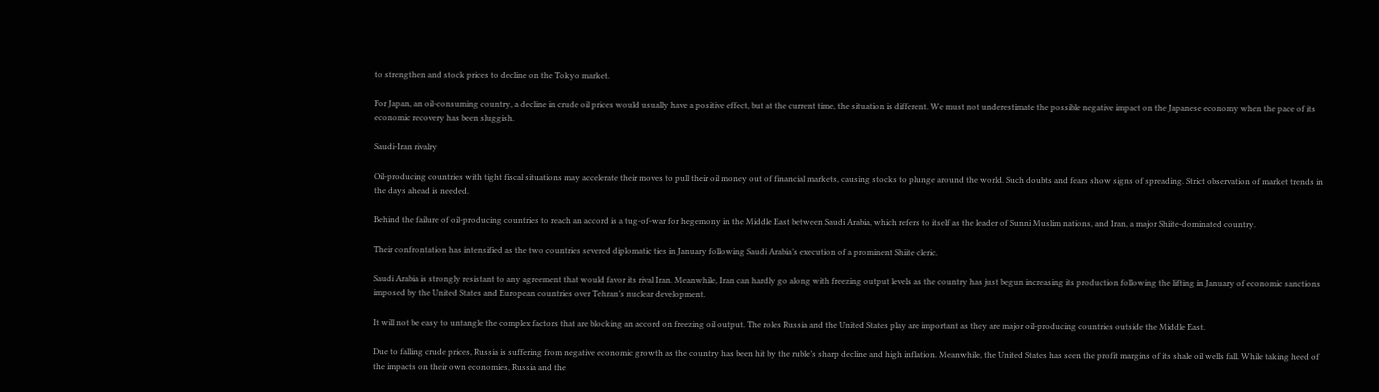to strengthen and stock prices to decline on the Tokyo market.

For Japan, an oil-consuming country, a decline in crude oil prices would usually have a positive effect, but at the current time, the situation is different. We must not underestimate the possible negative impact on the Japanese economy when the pace of its economic recovery has been sluggish.

Saudi-Iran rivalry

Oil-producing countries with tight fiscal situations may accelerate their moves to pull their oil money out of financial markets, causing stocks to plunge around the world. Such doubts and fears show signs of spreading. Strict observation of market trends in the days ahead is needed.

Behind the failure of oil-producing countries to reach an accord is a tug-of-war for hegemony in the Middle East between Saudi Arabia, which refers to itself as the leader of Sunni Muslim nations, and Iran, a major Shiite-dominated country.

Their confrontation has intensified as the two countries severed diplomatic ties in January following Saudi Arabia’s execution of a prominent Shiite cleric.

Saudi Arabia is strongly resistant to any agreement that would favor its rival Iran. Meanwhile, Iran can hardly go along with freezing output levels as the country has just begun increasing its production following the lifting in January of economic sanctions imposed by the United States and European countries over Tehran’s nuclear development.

It will not be easy to untangle the complex factors that are blocking an accord on freezing oil output. The roles Russia and the United States play are important as they are major oil-producing countries outside the Middle East.

Due to falling crude prices, Russia is suffering from negative economic growth as the country has been hit by the ruble’s sharp decline and high inflation. Meanwhile, the United States has seen the profit margins of its shale oil wells fall. While taking heed of the impacts on their own economies, Russia and the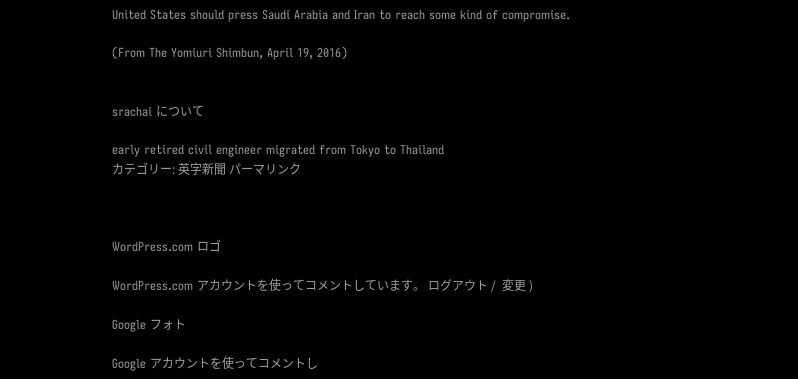United States should press Saudi Arabia and Iran to reach some kind of compromise.

(From The Yomiuri Shimbun, April 19, 2016)


srachai について

early retired civil engineer migrated from Tokyo to Thailand
カテゴリー: 英字新聞 パーマリンク



WordPress.com ロゴ

WordPress.com アカウントを使ってコメントしています。 ログアウト /  変更 )

Google フォト

Google アカウントを使ってコメントし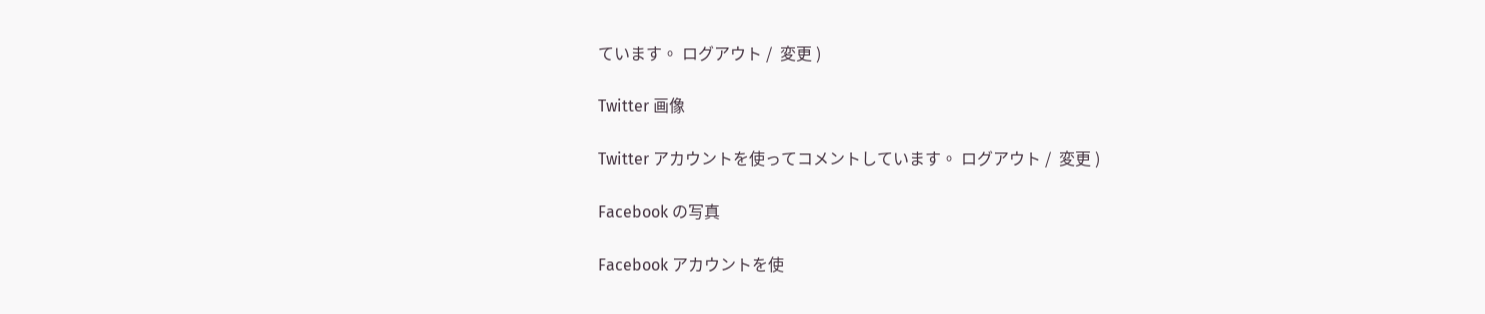ています。 ログアウト /  変更 )

Twitter 画像

Twitter アカウントを使ってコメントしています。 ログアウト /  変更 )

Facebook の写真

Facebook アカウントを使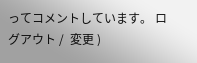ってコメントしています。 ログアウト /  変更 )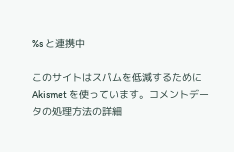%s と連携中

このサイトはスパムを低減するために Akismet を使っています。コメントデータの処理方法の詳細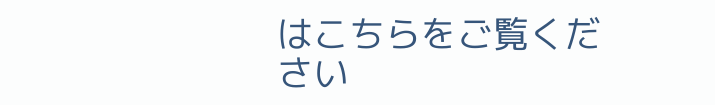はこちらをご覧ください